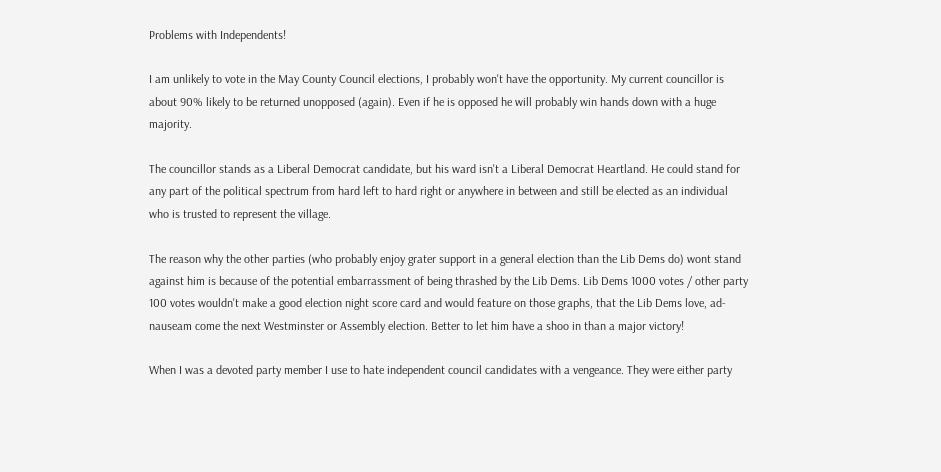Problems with Independents!

I am unlikely to vote in the May County Council elections, I probably won't have the opportunity. My current councillor is about 90% likely to be returned unopposed (again). Even if he is opposed he will probably win hands down with a huge majority.

The councillor stands as a Liberal Democrat candidate, but his ward isn't a Liberal Democrat Heartland. He could stand for any part of the political spectrum from hard left to hard right or anywhere in between and still be elected as an individual who is trusted to represent the village.

The reason why the other parties (who probably enjoy grater support in a general election than the Lib Dems do) wont stand against him is because of the potential embarrassment of being thrashed by the Lib Dems. Lib Dems 1000 votes / other party 100 votes wouldn't make a good election night score card and would feature on those graphs, that the Lib Dems love, ad-nauseam come the next Westminster or Assembly election. Better to let him have a shoo in than a major victory!

When I was a devoted party member I use to hate independent council candidates with a vengeance. They were either party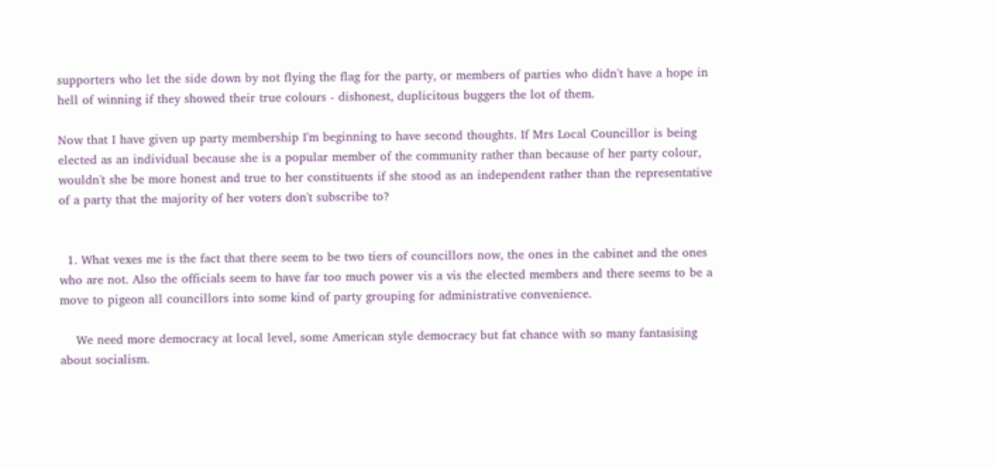supporters who let the side down by not flying the flag for the party, or members of parties who didn't have a hope in hell of winning if they showed their true colours - dishonest, duplicitous buggers the lot of them.

Now that I have given up party membership I'm beginning to have second thoughts. If Mrs Local Councillor is being elected as an individual because she is a popular member of the community rather than because of her party colour, wouldn't she be more honest and true to her constituents if she stood as an independent rather than the representative of a party that the majority of her voters don't subscribe to?


  1. What vexes me is the fact that there seem to be two tiers of councillors now, the ones in the cabinet and the ones who are not. Also the officials seem to have far too much power vis a vis the elected members and there seems to be a move to pigeon all councillors into some kind of party grouping for administrative convenience.

    We need more democracy at local level, some American style democracy but fat chance with so many fantasising about socialism.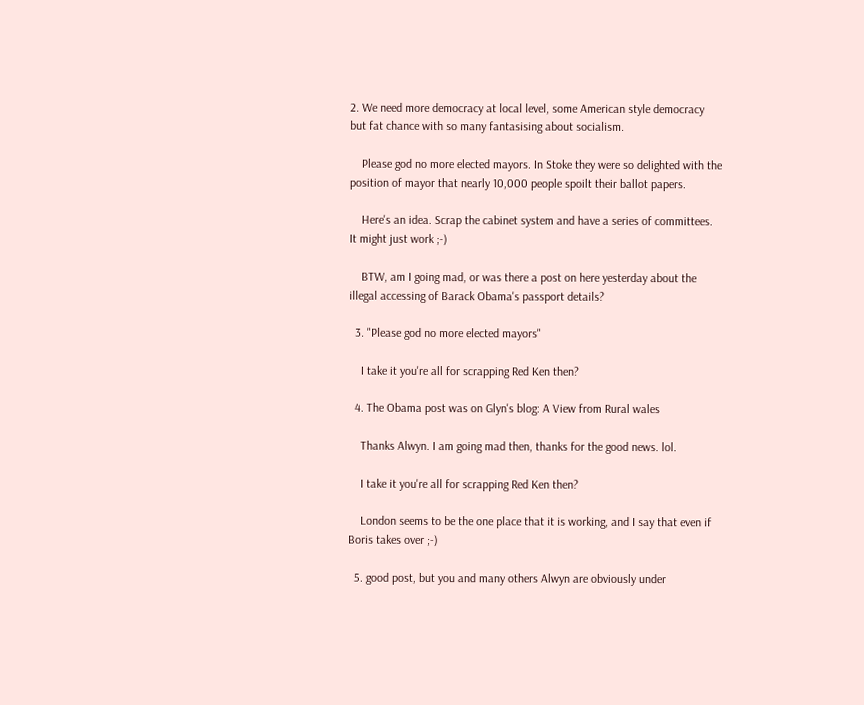2. We need more democracy at local level, some American style democracy but fat chance with so many fantasising about socialism.

    Please god no more elected mayors. In Stoke they were so delighted with the position of mayor that nearly 10,000 people spoilt their ballot papers.

    Here's an idea. Scrap the cabinet system and have a series of committees. It might just work ;-)

    BTW, am I going mad, or was there a post on here yesterday about the illegal accessing of Barack Obama's passport details?

  3. "Please god no more elected mayors"

    I take it you're all for scrapping Red Ken then?

  4. The Obama post was on Glyn's blog: A View from Rural wales

    Thanks Alwyn. I am going mad then, thanks for the good news. lol.

    I take it you're all for scrapping Red Ken then?

    London seems to be the one place that it is working, and I say that even if Boris takes over ;-)

  5. good post, but you and many others Alwyn are obviously under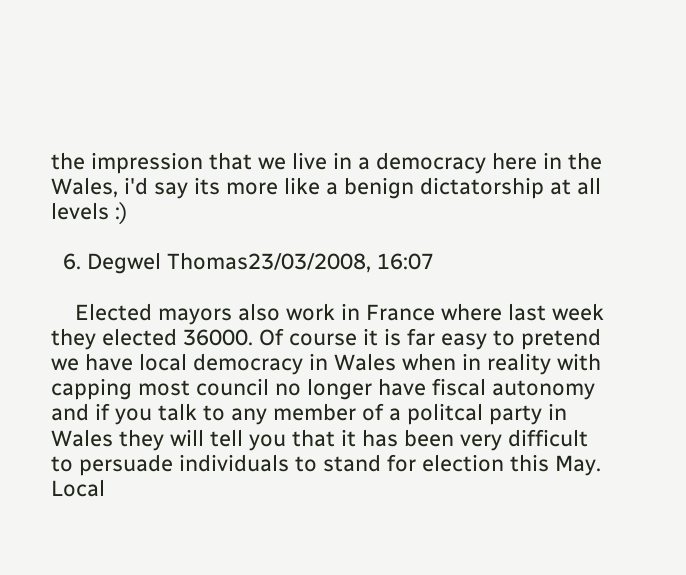the impression that we live in a democracy here in the Wales, i'd say its more like a benign dictatorship at all levels :)

  6. Degwel Thomas23/03/2008, 16:07

    Elected mayors also work in France where last week they elected 36000. Of course it is far easy to pretend we have local democracy in Wales when in reality with capping most council no longer have fiscal autonomy and if you talk to any member of a politcal party in Wales they will tell you that it has been very difficult to persuade individuals to stand for election this May. Local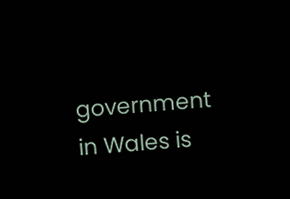government in Wales is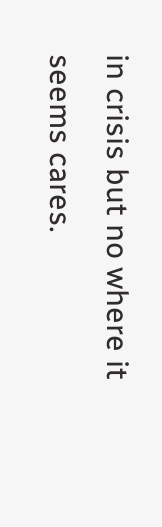in crisis but no where it seems cares.